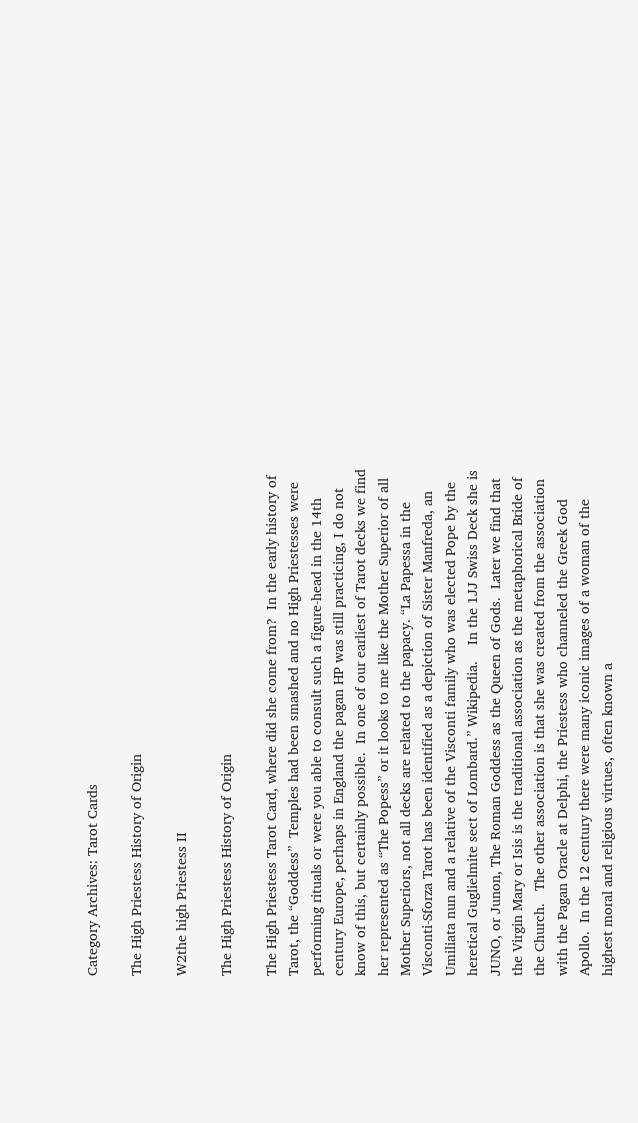Category Archives: Tarot Cards

The High Priestess History of Origin

W2the high Priestess II

The High Priestess History of Origin

The High Priestess Tarot Card, where did she come from?  In the early history of Tarot, the “Goddess”  Temples had been smashed and no High Priestesses were performing rituals or were you able to consult such a figure-head in the 14th century Europe, perhaps in England the pagan HP was still practicing, I do not know of this, but certainly possible.  In one of our earliest of Tarot decks we find her represented as “The Popess” or it looks to me like the Mother Superior of all Mother Superiors, not all decks are related to the papacy. “La Papessa in the Visconti-Sforza Tarot has been identified as a depiction of Sister Manfreda, an Umiliata nun and a relative of the Visconti family who was elected Pope by the heretical Guglielmite sect of Lombard.” Wikipedia.    In the 1JJ Swiss Deck she is JUNO, or Junon, The Roman Goddess as the Queen of Gods.  Later we find that the Virgin Mary or Isis is the traditional association as the metaphorical Bride of the Church.   The other association is that she was created from the association with the Pagan Oracle at Delphi, the Priestess who channeled the Greek God Apollo.  In the 12 century there were many iconic images of a woman of the highest moral and religious virtues, often known a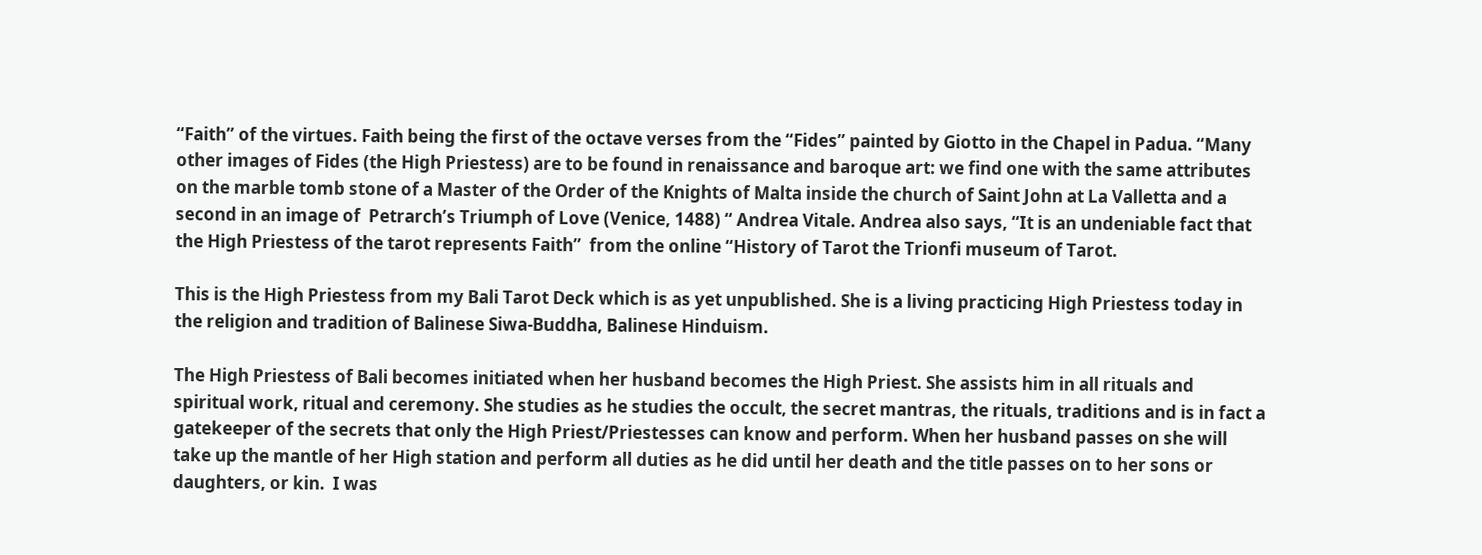“Faith” of the virtues. Faith being the first of the octave verses from the “Fides” painted by Giotto in the Chapel in Padua. “Many other images of Fides (the High Priestess) are to be found in renaissance and baroque art: we find one with the same attributes on the marble tomb stone of a Master of the Order of the Knights of Malta inside the church of Saint John at La Valletta and a second in an image of  Petrarch’s Triumph of Love (Venice, 1488) “ Andrea Vitale. Andrea also says, “It is an undeniable fact that the High Priestess of the tarot represents Faith”  from the online “History of Tarot the Trionfi museum of Tarot.

This is the High Priestess from my Bali Tarot Deck which is as yet unpublished. She is a living practicing High Priestess today in the religion and tradition of Balinese Siwa-Buddha, Balinese Hinduism.

The High Priestess of Bali becomes initiated when her husband becomes the High Priest. She assists him in all rituals and spiritual work, ritual and ceremony. She studies as he studies the occult, the secret mantras, the rituals, traditions and is in fact a gatekeeper of the secrets that only the High Priest/Priestesses can know and perform. When her husband passes on she will take up the mantle of her High station and perform all duties as he did until her death and the title passes on to her sons or daughters, or kin.  I was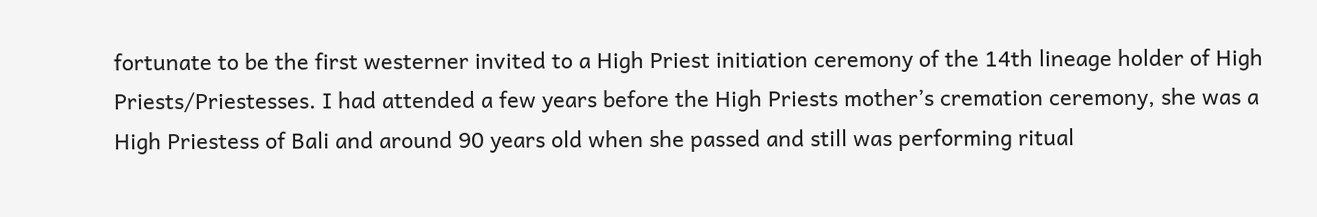fortunate to be the first westerner invited to a High Priest initiation ceremony of the 14th lineage holder of High Priests/Priestesses. I had attended a few years before the High Priests mother’s cremation ceremony, she was a High Priestess of Bali and around 90 years old when she passed and still was performing ritual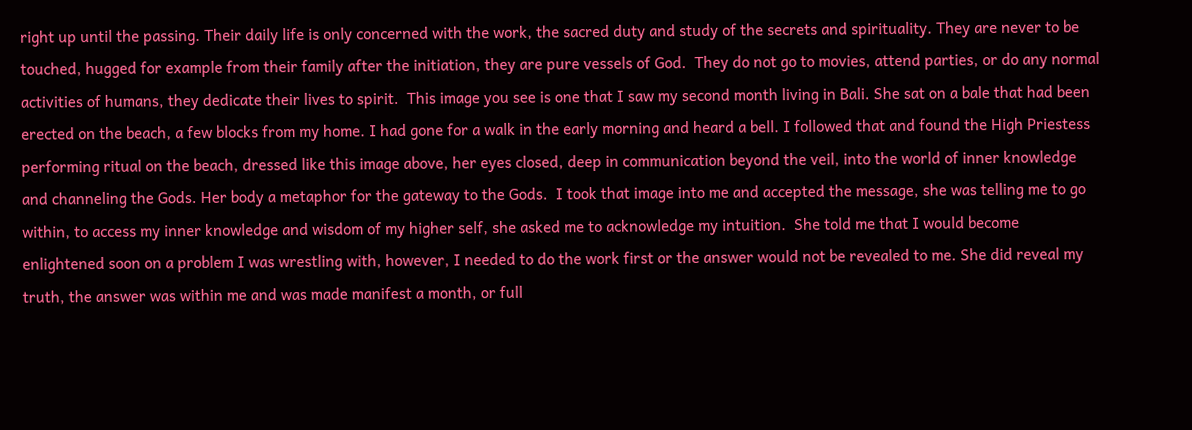right up until the passing. Their daily life is only concerned with the work, the sacred duty and study of the secrets and spirituality. They are never to be touched, hugged for example from their family after the initiation, they are pure vessels of God.  They do not go to movies, attend parties, or do any normal activities of humans, they dedicate their lives to spirit.  This image you see is one that I saw my second month living in Bali. She sat on a bale that had been erected on the beach, a few blocks from my home. I had gone for a walk in the early morning and heard a bell. I followed that and found the High Priestess performing ritual on the beach, dressed like this image above, her eyes closed, deep in communication beyond the veil, into the world of inner knowledge and channeling the Gods. Her body a metaphor for the gateway to the Gods.  I took that image into me and accepted the message, she was telling me to go within, to access my inner knowledge and wisdom of my higher self, she asked me to acknowledge my intuition.  She told me that I would become enlightened soon on a problem I was wrestling with, however, I needed to do the work first or the answer would not be revealed to me. She did reveal my truth, the answer was within me and was made manifest a month, or full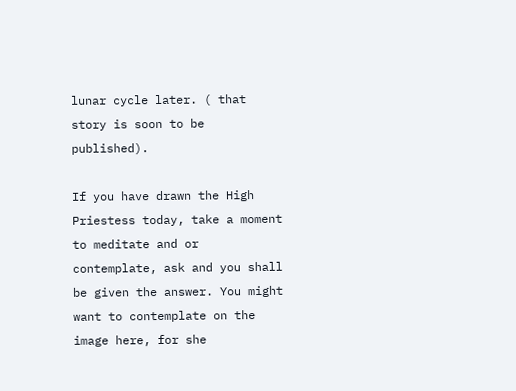lunar cycle later. ( that story is soon to be published).

If you have drawn the High Priestess today, take a moment to meditate and or contemplate, ask and you shall be given the answer. You might want to contemplate on the image here, for she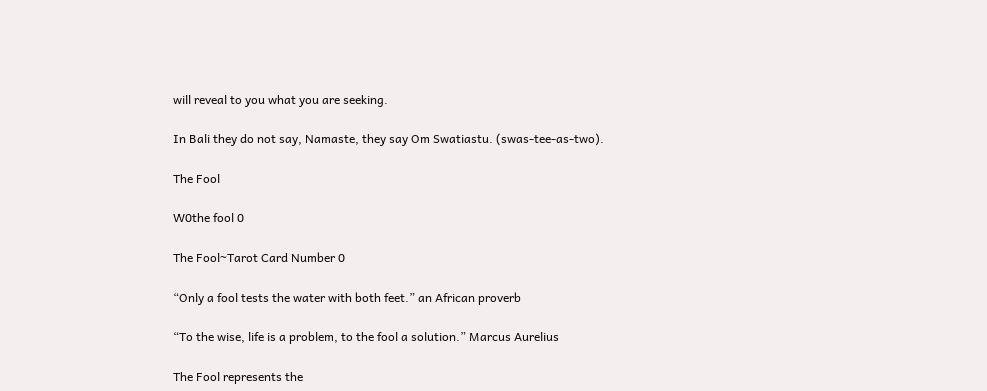will reveal to you what you are seeking.

In Bali they do not say, Namaste, they say Om Swatiastu. (swas-tee-as-two).

The Fool

W0the fool 0

The Fool~Tarot Card Number 0

“Only a fool tests the water with both feet.” an African proverb

“To the wise, life is a problem, to the fool a solution.” Marcus Aurelius

The Fool represents the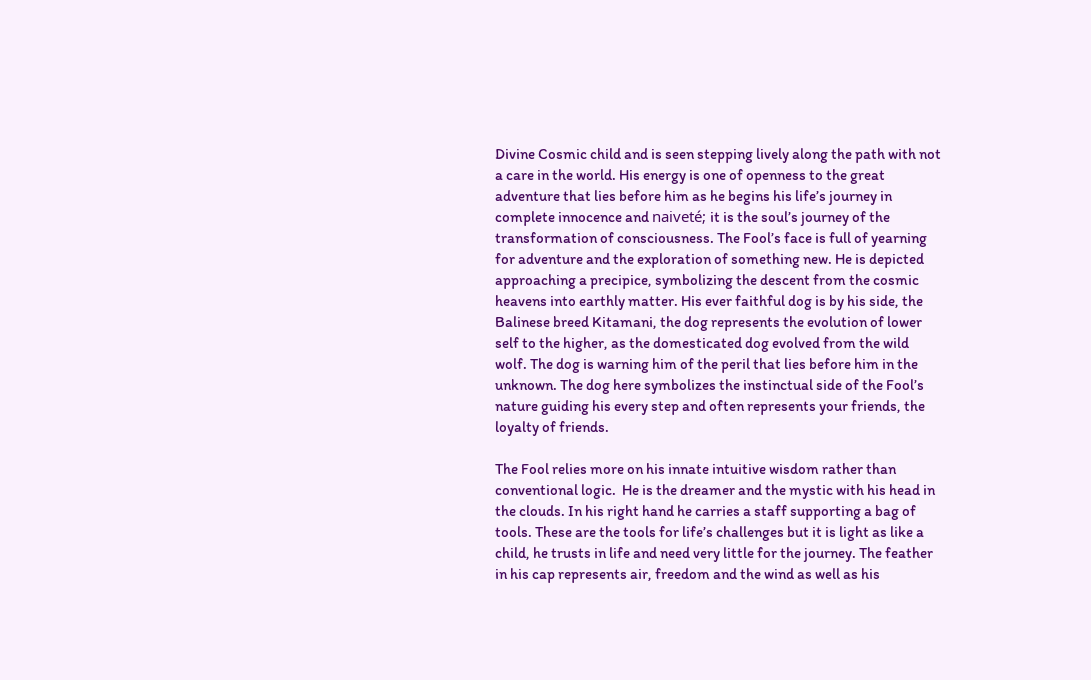Divine Cosmic child and is seen stepping lively along the path with not a care in the world. His energy is one of openness to the great adventure that lies before him as he begins his life’s journey in complete innocence and naiveté; it is the soul’s journey of the transformation of consciousness. The Fool’s face is full of yearning for adventure and the exploration of something new. He is depicted approaching a precipice, symbolizing the descent from the cosmic heavens into earthly matter. His ever faithful dog is by his side, the Balinese breed Kitamani, the dog represents the evolution of lower self to the higher, as the domesticated dog evolved from the wild wolf. The dog is warning him of the peril that lies before him in the unknown. The dog here symbolizes the instinctual side of the Fool’s nature guiding his every step and often represents your friends, the loyalty of friends.

The Fool relies more on his innate intuitive wisdom rather than conventional logic.  He is the dreamer and the mystic with his head in the clouds. In his right hand he carries a staff supporting a bag of tools. These are the tools for life’s challenges but it is light as like a child, he trusts in life and need very little for the journey. The feather in his cap represents air, freedom and the wind as well as his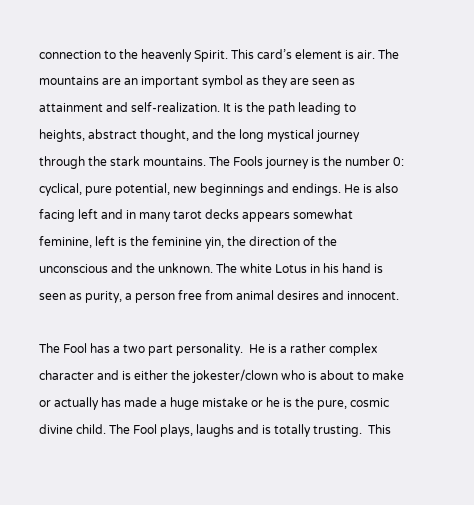connection to the heavenly Spirit. This card’s element is air. The mountains are an important symbol as they are seen as attainment and self-realization. It is the path leading to heights, abstract thought, and the long mystical journey through the stark mountains. The Fools journey is the number 0: cyclical, pure potential, new beginnings and endings. He is also facing left and in many tarot decks appears somewhat feminine, left is the feminine yin, the direction of the unconscious and the unknown. The white Lotus in his hand is seen as purity, a person free from animal desires and innocent.

The Fool has a two part personality.  He is a rather complex character and is either the jokester/clown who is about to make or actually has made a huge mistake or he is the pure, cosmic divine child. The Fool plays, laughs and is totally trusting.  This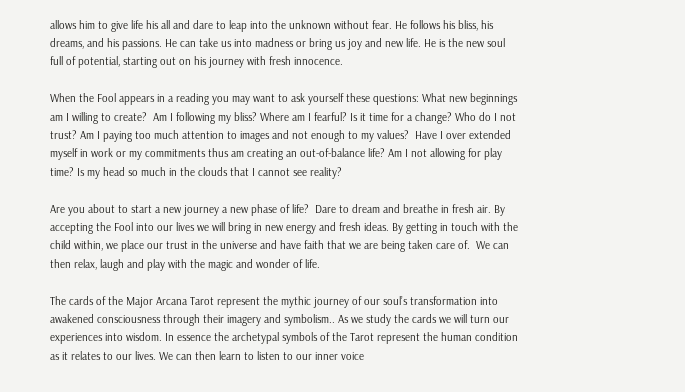allows him to give life his all and dare to leap into the unknown without fear. He follows his bliss, his dreams, and his passions. He can take us into madness or bring us joy and new life. He is the new soul full of potential, starting out on his journey with fresh innocence.

When the Fool appears in a reading you may want to ask yourself these questions: What new beginnings am I willing to create?  Am I following my bliss? Where am I fearful? Is it time for a change? Who do I not trust? Am I paying too much attention to images and not enough to my values?  Have I over extended myself in work or my commitments thus am creating an out-of-balance life? Am I not allowing for play time? Is my head so much in the clouds that I cannot see reality?

Are you about to start a new journey a new phase of life?  Dare to dream and breathe in fresh air. By accepting the Fool into our lives we will bring in new energy and fresh ideas. By getting in touch with the child within, we place our trust in the universe and have faith that we are being taken care of.  We can then relax, laugh and play with the magic and wonder of life.

The cards of the Major Arcana Tarot represent the mythic journey of our soul’s transformation into awakened consciousness through their imagery and symbolism.. As we study the cards we will turn our experiences into wisdom. In essence the archetypal symbols of the Tarot represent the human condition as it relates to our lives. We can then learn to listen to our inner voice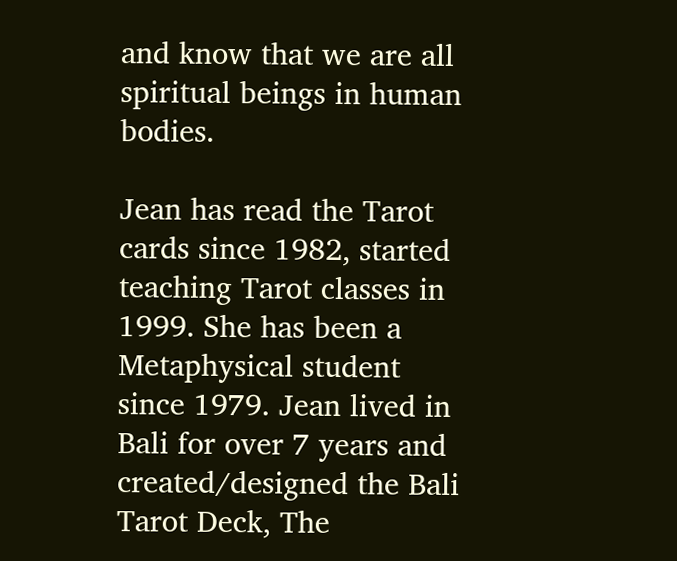and know that we are all spiritual beings in human bodies.

Jean has read the Tarot cards since 1982, started teaching Tarot classes in 1999. She has been a Metaphysical student since 1979. Jean lived in Bali for over 7 years and created/designed the Bali Tarot Deck, The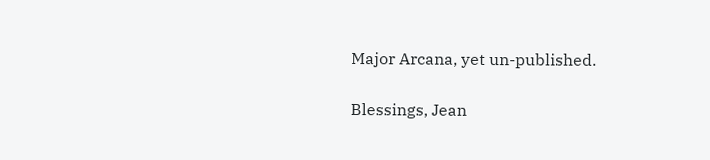Major Arcana, yet un-published.

Blessings, Jean